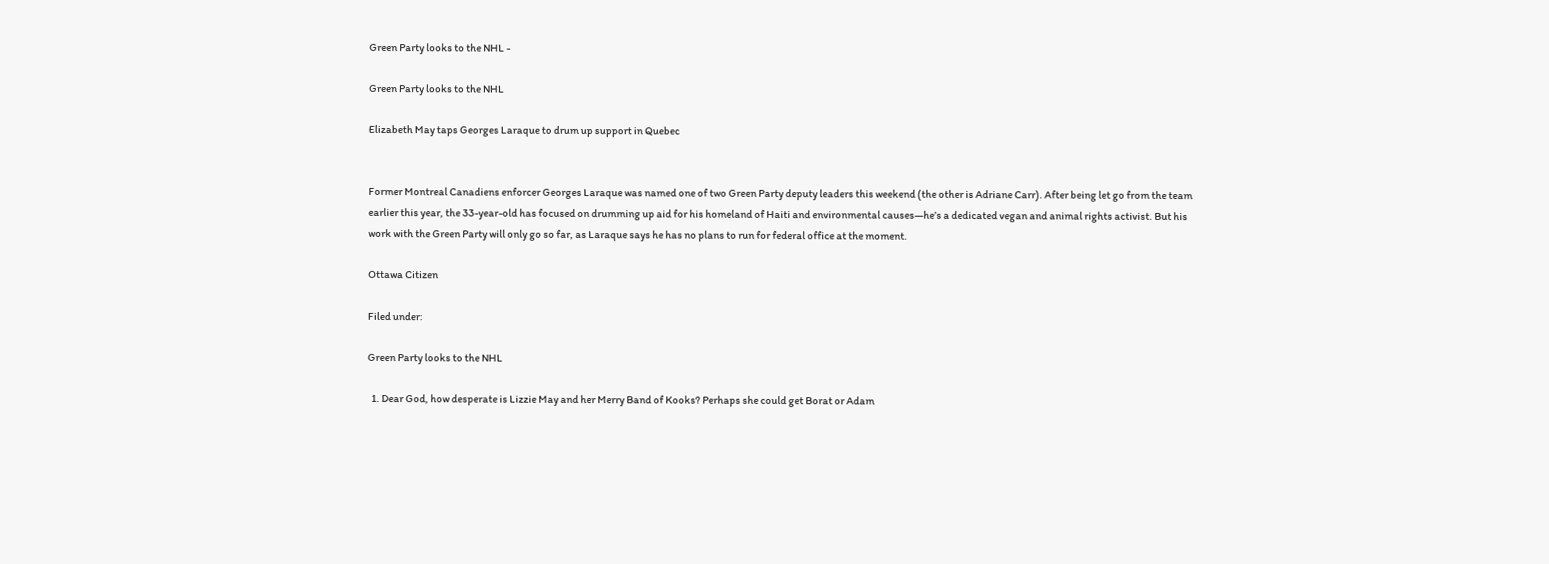Green Party looks to the NHL -

Green Party looks to the NHL

Elizabeth May taps Georges Laraque to drum up support in Quebec


Former Montreal Canadiens enforcer Georges Laraque was named one of two Green Party deputy leaders this weekend (the other is Adriane Carr). After being let go from the team earlier this year, the 33-year-old has focused on drumming up aid for his homeland of Haiti and environmental causes—he’s a dedicated vegan and animal rights activist. But his work with the Green Party will only go so far, as Laraque says he has no plans to run for federal office at the moment.

Ottawa Citizen

Filed under:

Green Party looks to the NHL

  1. Dear God, how desperate is Lizzie May and her Merry Band of Kooks? Perhaps she could get Borat or Adam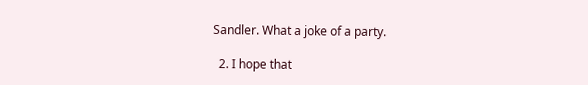Sandler. What a joke of a party.

  2. I hope that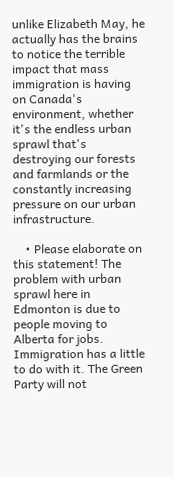unlike Elizabeth May, he actually has the brains to notice the terrible impact that mass immigration is having on Canada's environment, whether it's the endless urban sprawl that's destroying our forests and farmlands or the constantly increasing pressure on our urban infrastructure.

    • Please elaborate on this statement! The problem with urban sprawl here in Edmonton is due to people moving to Alberta for jobs. Immigration has a little to do with it. The Green Party will not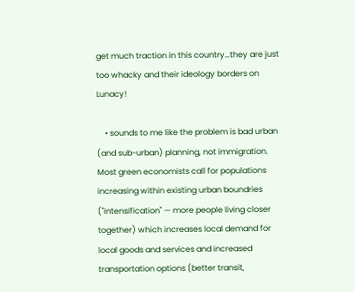get much traction in this country…they are just too whacky and their ideology borders on Lunacy!

    • sounds to me like the problem is bad urban (and sub-urban) planning, not immigration. Most green economists call for populations increasing within existing urban boundries ("intensification" — more people living closer together) which increases local demand for local goods and services and increased transportation options (better transit,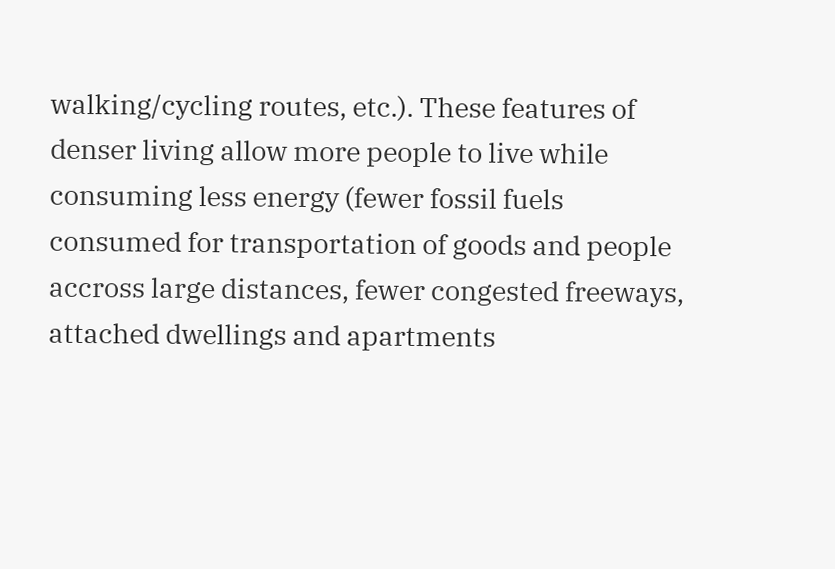walking/cycling routes, etc.). These features of denser living allow more people to live while consuming less energy (fewer fossil fuels consumed for transportation of goods and people accross large distances, fewer congested freeways, attached dwellings and apartments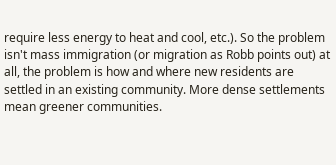require less energy to heat and cool, etc.). So the problem isn't mass immigration (or migration as Robb points out) at all, the problem is how and where new residents are settled in an existing community. More dense settlements mean greener communities.